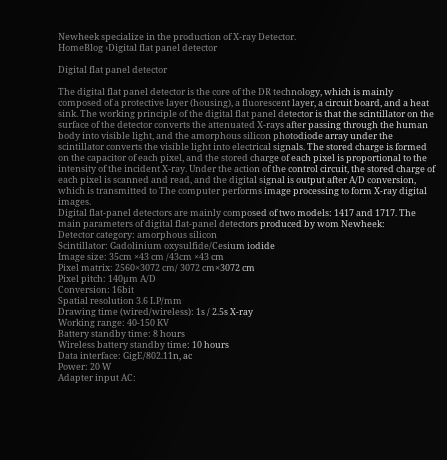Newheek specialize in the production of X-ray Detector.
HomeBlog ›Digital flat panel detector

Digital flat panel detector

The digital flat panel detector is the core of the DR technology, which is mainly composed of a protective layer (housing), a fluorescent layer, a circuit board, and a heat sink. The working principle of the digital flat panel detector is that the scintillator on the surface of the detector converts the attenuated X-rays after passing through the human body into visible light, and the amorphous silicon photodiode array under the scintillator converts the visible light into electrical signals. The stored charge is formed on the capacitor of each pixel, and the stored charge of each pixel is proportional to the intensity of the incident X-ray. Under the action of the control circuit, the stored charge of each pixel is scanned and read, and the digital signal is output after A/D conversion, which is transmitted to The computer performs image processing to form X-ray digital images.
Digital flat-panel detectors are mainly composed of two models: 1417 and 1717. The main parameters of digital flat-panel detectors produced by wom Newheek:
Detector category: amorphous silicon
Scintillator: Gadolinium oxysulfide/Cesium iodide
Image size: 35cm ×43 cm /43cm ×43 cm
Pixel matrix: 2560×3072 cm/ 3072 cm×3072 cm
Pixel pitch: 140µm A/D
Conversion: 16bit
Spatial resolution 3.6 LP/mm
Drawing time (wired/wireless): 1s / 2.5s X-ray
Working range: 40-150 KV
Battery standby time: 8 hours
Wireless battery standby time: 10 hours
Data interface: GigE/802.11n, ac
Power: 20 W
Adapter input AC: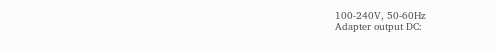100-240V, 50-60Hz
Adapter output DC: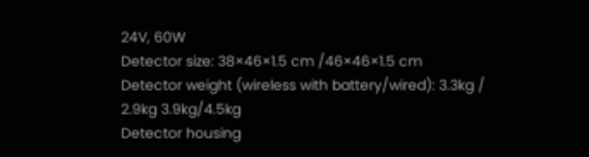24V, 60W
Detector size: 38×46×1.5 cm /46×46×1.5 cm
Detector weight (wireless with battery/wired): 3.3kg / 2.9kg 3.9kg/4.5kg
Detector housing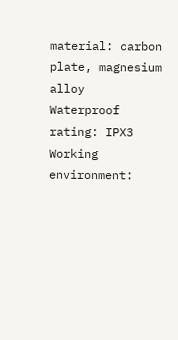material: carbon plate, magnesium alloy
Waterproof rating: IPX3
Working environment: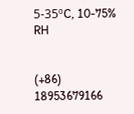5-35ºC, 10-75% RH


(+86) 18953679166